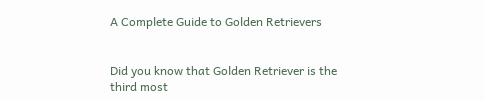A Complete Guide to Golden Retrievers


Did you know that Golden Retriever is the third most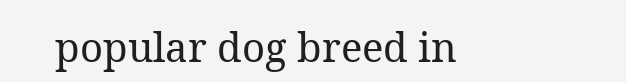popular dog breed in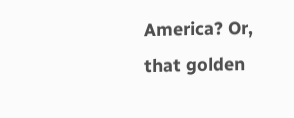America? Or, that golden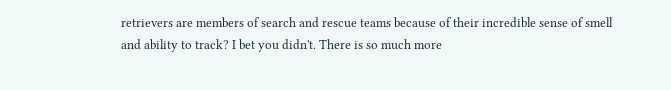retrievers are members of search and rescue teams because of their incredible sense of smell and ability to track? I bet you didn't. There is so much more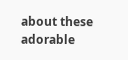about these adorable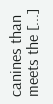canines than meets the [...]